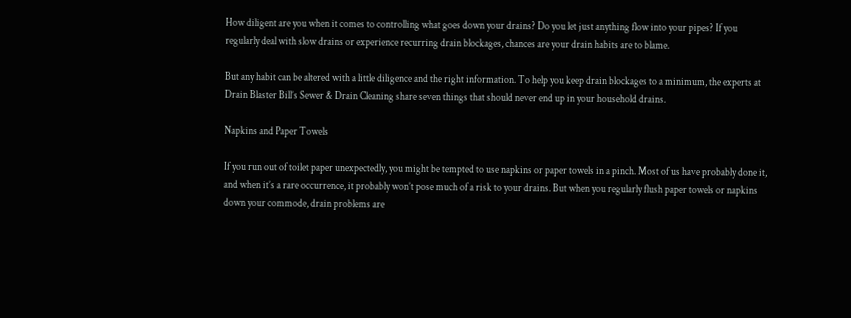How diligent are you when it comes to controlling what goes down your drains? Do you let just anything flow into your pipes? If you regularly deal with slow drains or experience recurring drain blockages, chances are your drain habits are to blame.

But any habit can be altered with a little diligence and the right information. To help you keep drain blockages to a minimum, the experts at Drain Blaster Bill’s Sewer & Drain Cleaning share seven things that should never end up in your household drains.

Napkins and Paper Towels

If you run out of toilet paper unexpectedly, you might be tempted to use napkins or paper towels in a pinch. Most of us have probably done it, and when it’s a rare occurrence, it probably won’t pose much of a risk to your drains. But when you regularly flush paper towels or napkins down your commode, drain problems are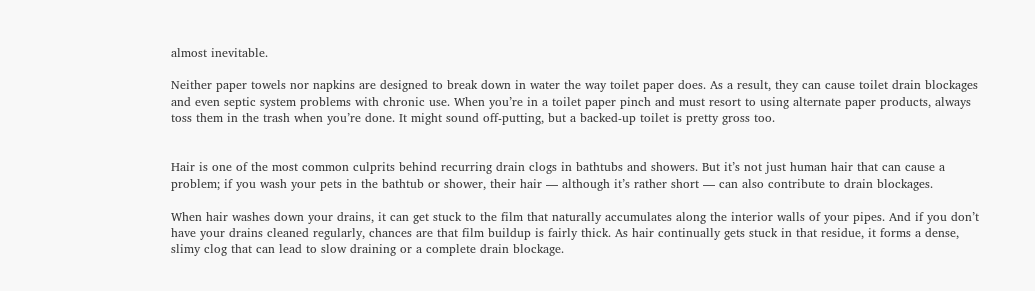almost inevitable.

Neither paper towels nor napkins are designed to break down in water the way toilet paper does. As a result, they can cause toilet drain blockages and even septic system problems with chronic use. When you’re in a toilet paper pinch and must resort to using alternate paper products, always toss them in the trash when you’re done. It might sound off-putting, but a backed-up toilet is pretty gross too.


Hair is one of the most common culprits behind recurring drain clogs in bathtubs and showers. But it’s not just human hair that can cause a problem; if you wash your pets in the bathtub or shower, their hair — although it’s rather short — can also contribute to drain blockages.

When hair washes down your drains, it can get stuck to the film that naturally accumulates along the interior walls of your pipes. And if you don’t have your drains cleaned regularly, chances are that film buildup is fairly thick. As hair continually gets stuck in that residue, it forms a dense, slimy clog that can lead to slow draining or a complete drain blockage.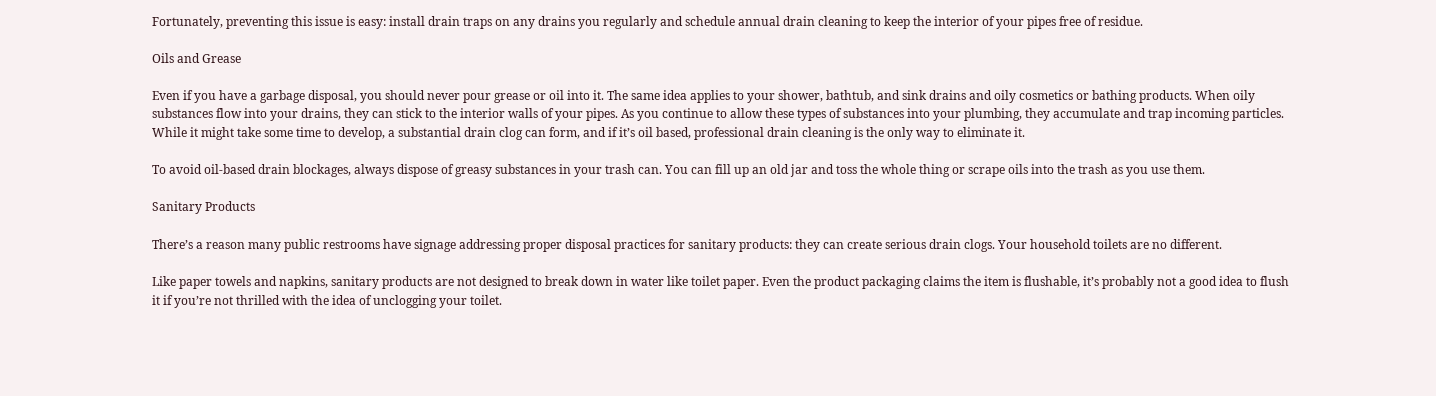Fortunately, preventing this issue is easy: install drain traps on any drains you regularly and schedule annual drain cleaning to keep the interior of your pipes free of residue.

Oils and Grease

Even if you have a garbage disposal, you should never pour grease or oil into it. The same idea applies to your shower, bathtub, and sink drains and oily cosmetics or bathing products. When oily substances flow into your drains, they can stick to the interior walls of your pipes. As you continue to allow these types of substances into your plumbing, they accumulate and trap incoming particles. While it might take some time to develop, a substantial drain clog can form, and if it’s oil based, professional drain cleaning is the only way to eliminate it.

To avoid oil-based drain blockages, always dispose of greasy substances in your trash can. You can fill up an old jar and toss the whole thing or scrape oils into the trash as you use them.

Sanitary Products

There’s a reason many public restrooms have signage addressing proper disposal practices for sanitary products: they can create serious drain clogs. Your household toilets are no different.

Like paper towels and napkins, sanitary products are not designed to break down in water like toilet paper. Even the product packaging claims the item is flushable, it’s probably not a good idea to flush it if you’re not thrilled with the idea of unclogging your toilet.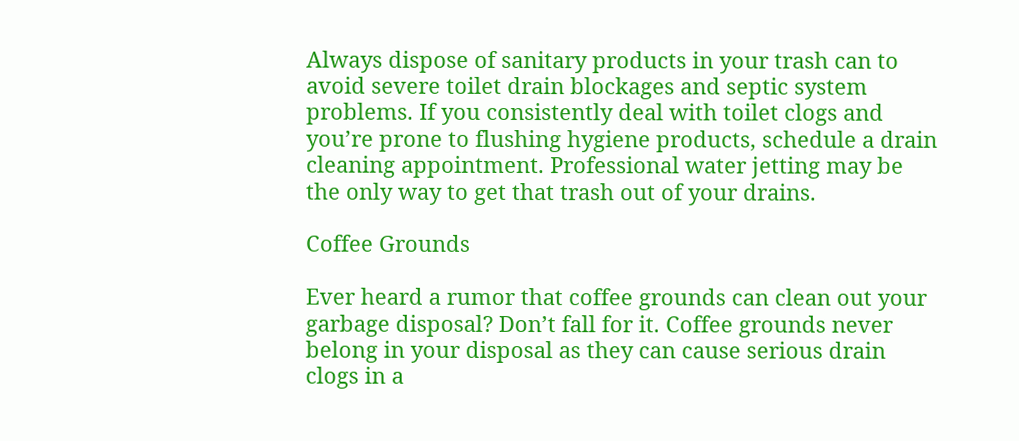Always dispose of sanitary products in your trash can to avoid severe toilet drain blockages and septic system problems. If you consistently deal with toilet clogs and you’re prone to flushing hygiene products, schedule a drain cleaning appointment. Professional water jetting may be the only way to get that trash out of your drains.

Coffee Grounds

Ever heard a rumor that coffee grounds can clean out your garbage disposal? Don’t fall for it. Coffee grounds never belong in your disposal as they can cause serious drain clogs in a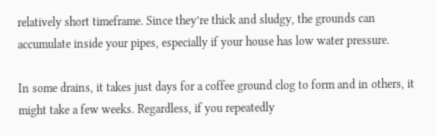relatively short timeframe. Since they’re thick and sludgy, the grounds can accumulate inside your pipes, especially if your house has low water pressure.

In some drains, it takes just days for a coffee ground clog to form and in others, it might take a few weeks. Regardless, if you repeatedly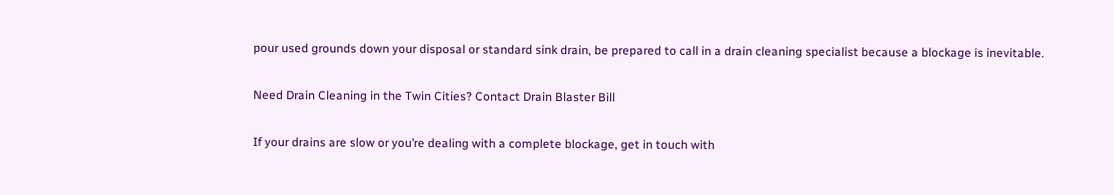pour used grounds down your disposal or standard sink drain, be prepared to call in a drain cleaning specialist because a blockage is inevitable.

Need Drain Cleaning in the Twin Cities? Contact Drain Blaster Bill

If your drains are slow or you’re dealing with a complete blockage, get in touch with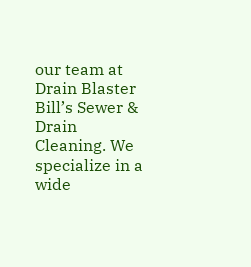our team at Drain Blaster Bill’s Sewer & Drain Cleaning. We specialize in a wide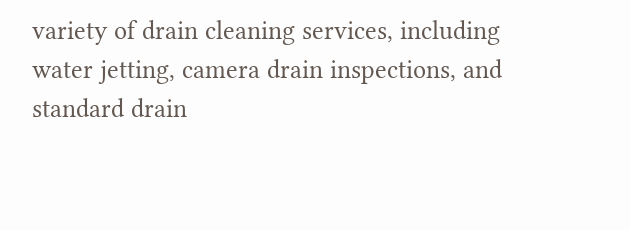variety of drain cleaning services, including water jetting, camera drain inspections, and standard drain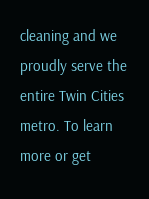cleaning and we proudly serve the entire Twin Cities metro. To learn more or get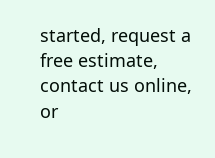started, request a free estimate, contact us online, or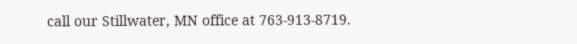call our Stillwater, MN office at 763-913-8719.